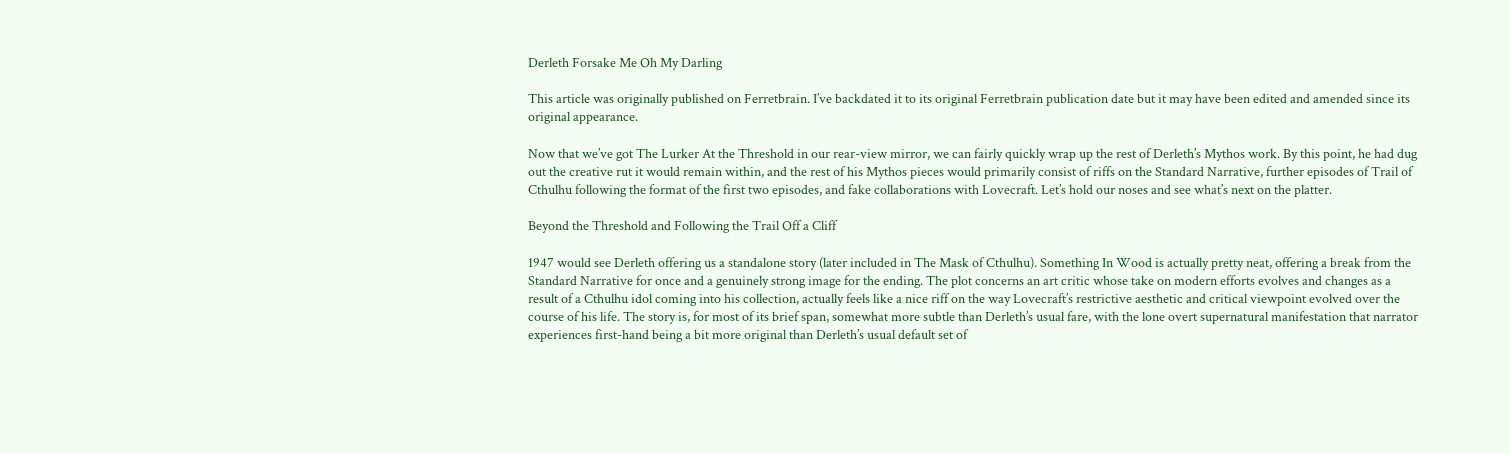Derleth Forsake Me Oh My Darling

This article was originally published on Ferretbrain. I’ve backdated it to its original Ferretbrain publication date but it may have been edited and amended since its original appearance.

Now that we’ve got The Lurker At the Threshold in our rear-view mirror, we can fairly quickly wrap up the rest of Derleth’s Mythos work. By this point, he had dug out the creative rut it would remain within, and the rest of his Mythos pieces would primarily consist of riffs on the Standard Narrative, further episodes of Trail of Cthulhu following the format of the first two episodes, and fake collaborations with Lovecraft. Let’s hold our noses and see what’s next on the platter.

Beyond the Threshold and Following the Trail Off a Cliff

1947 would see Derleth offering us a standalone story (later included in The Mask of Cthulhu). Something In Wood is actually pretty neat, offering a break from the Standard Narrative for once and a genuinely strong image for the ending. The plot concerns an art critic whose take on modern efforts evolves and changes as a result of a Cthulhu idol coming into his collection, actually feels like a nice riff on the way Lovecraft’s restrictive aesthetic and critical viewpoint evolved over the course of his life. The story is, for most of its brief span, somewhat more subtle than Derleth’s usual fare, with the lone overt supernatural manifestation that narrator experiences first-hand being a bit more original than Derleth’s usual default set of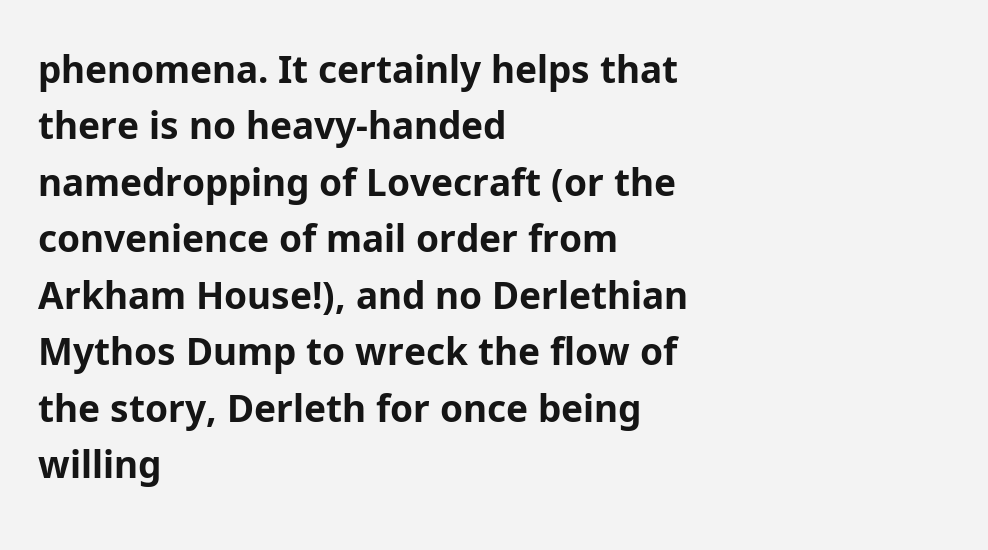phenomena. It certainly helps that there is no heavy-handed namedropping of Lovecraft (or the convenience of mail order from Arkham House!), and no Derlethian Mythos Dump to wreck the flow of the story, Derleth for once being willing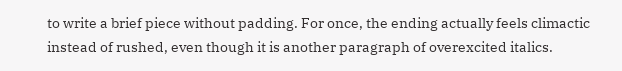to write a brief piece without padding. For once, the ending actually feels climactic instead of rushed, even though it is another paragraph of overexcited italics.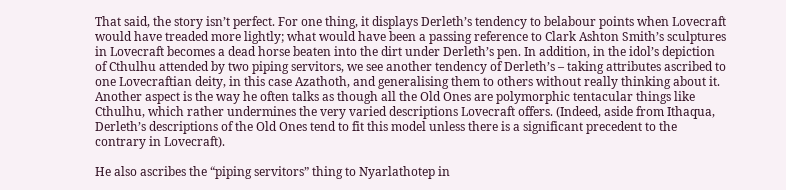That said, the story isn’t perfect. For one thing, it displays Derleth’s tendency to belabour points when Lovecraft would have treaded more lightly; what would have been a passing reference to Clark Ashton Smith’s sculptures in Lovecraft becomes a dead horse beaten into the dirt under Derleth’s pen. In addition, in the idol’s depiction of Cthulhu attended by two piping servitors, we see another tendency of Derleth’s – taking attributes ascribed to one Lovecraftian deity, in this case Azathoth, and generalising them to others without really thinking about it. Another aspect is the way he often talks as though all the Old Ones are polymorphic tentacular things like Cthulhu, which rather undermines the very varied descriptions Lovecraft offers. (Indeed, aside from Ithaqua, Derleth’s descriptions of the Old Ones tend to fit this model unless there is a significant precedent to the contrary in Lovecraft).

He also ascribes the “piping servitors” thing to Nyarlathotep in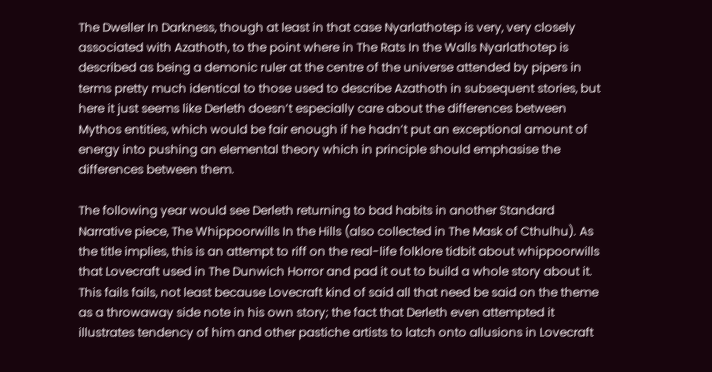The Dweller In Darkness, though at least in that case Nyarlathotep is very, very closely associated with Azathoth, to the point where in The Rats In the Walls Nyarlathotep is described as being a demonic ruler at the centre of the universe attended by pipers in terms pretty much identical to those used to describe Azathoth in subsequent stories, but here it just seems like Derleth doesn’t especially care about the differences between Mythos entities, which would be fair enough if he hadn’t put an exceptional amount of energy into pushing an elemental theory which in principle should emphasise the differences between them.

The following year would see Derleth returning to bad habits in another Standard Narrative piece, The Whippoorwills In the Hills (also collected in The Mask of Cthulhu). As the title implies, this is an attempt to riff on the real-life folklore tidbit about whippoorwills that Lovecraft used in The Dunwich Horror and pad it out to build a whole story about it. This fails fails, not least because Lovecraft kind of said all that need be said on the theme as a throwaway side note in his own story; the fact that Derleth even attempted it illustrates tendency of him and other pastiche artists to latch onto allusions in Lovecraft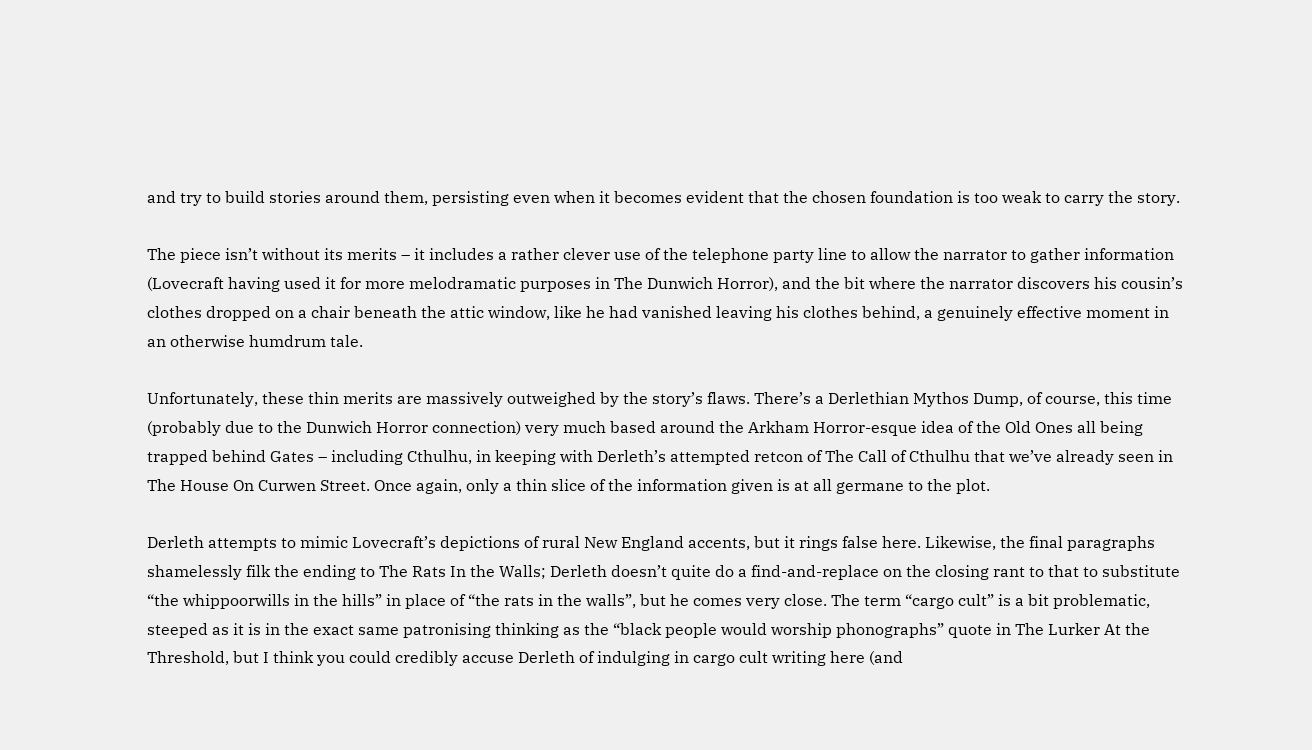and try to build stories around them, persisting even when it becomes evident that the chosen foundation is too weak to carry the story.

The piece isn’t without its merits – it includes a rather clever use of the telephone party line to allow the narrator to gather information (Lovecraft having used it for more melodramatic purposes in The Dunwich Horror), and the bit where the narrator discovers his cousin’s clothes dropped on a chair beneath the attic window, like he had vanished leaving his clothes behind, a genuinely effective moment in an otherwise humdrum tale.

Unfortunately, these thin merits are massively outweighed by the story’s flaws. There’s a Derlethian Mythos Dump, of course, this time (probably due to the Dunwich Horror connection) very much based around the Arkham Horror-esque idea of the Old Ones all being trapped behind Gates – including Cthulhu, in keeping with Derleth’s attempted retcon of The Call of Cthulhu that we’ve already seen in The House On Curwen Street. Once again, only a thin slice of the information given is at all germane to the plot.

Derleth attempts to mimic Lovecraft’s depictions of rural New England accents, but it rings false here. Likewise, the final paragraphs shamelessly filk the ending to The Rats In the Walls; Derleth doesn’t quite do a find-and-replace on the closing rant to that to substitute “the whippoorwills in the hills” in place of “the rats in the walls”, but he comes very close. The term “cargo cult” is a bit problematic, steeped as it is in the exact same patronising thinking as the “black people would worship phonographs” quote in The Lurker At the Threshold, but I think you could credibly accuse Derleth of indulging in cargo cult writing here (and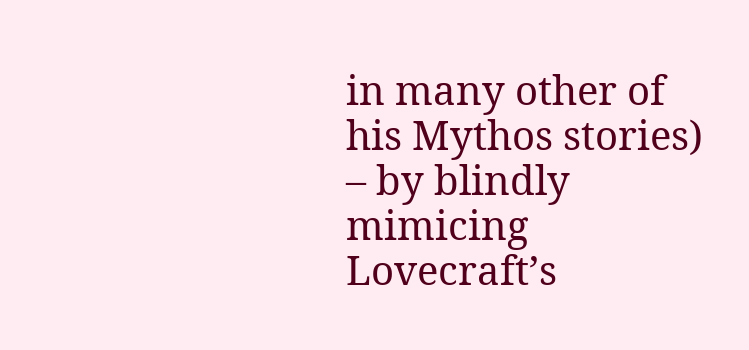in many other of his Mythos stories) – by blindly mimicing Lovecraft’s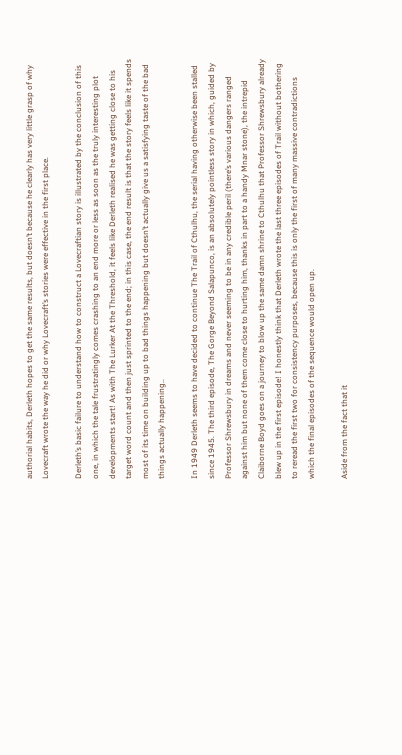authorial habits, Derleth hopes to get the same results, but doesn’t because he clearly has very little grasp of why Lovecraft wrote the way he did or why Lovecraft’s stories were effective in the first place.

Derleth’s basic failure to understand how to construct a Lovecraftian story is illustrated by the conclusion of this one, in which the tale frustratingly comes crashing to an end more or less as soon as the truly interesting plot developments start! As with The Lurker At the Threshold, it feels like Derleth realised he was getting close to his target word count and then just sprinted to the end; in this case, the end result is that the story feels like it spends most of its time on building up to bad things happening but doesn’t actually give us a satisfying taste of the bad things actually happening..

In 1949 Derleth seems to have decided to continue The Trail of Cthulhu, the serial having otherwise been stalled since 1945. The third episode, The Gorge Beyond Salapunco, is an absolutely pointless story in which, guided by Professor Shrewsbury in dreams and never seeming to be in any credible peril (there’s various dangers ranged against him but none of them come close to hurting him, thanks in part to a handy Mnar stone), the intrepid Claiborne Boyd goes on a journey to blow up the same damn shrine to Cthulhu that Professor Shrewsbury already blew up in the first episode! I honestly think that Derleth wrote the last three episodes of Trail without bothering to reread the first two for consistency purposes, because this is only the first of many massive contradictions which the final episodes of the sequence would open up.

Aside from the fact that it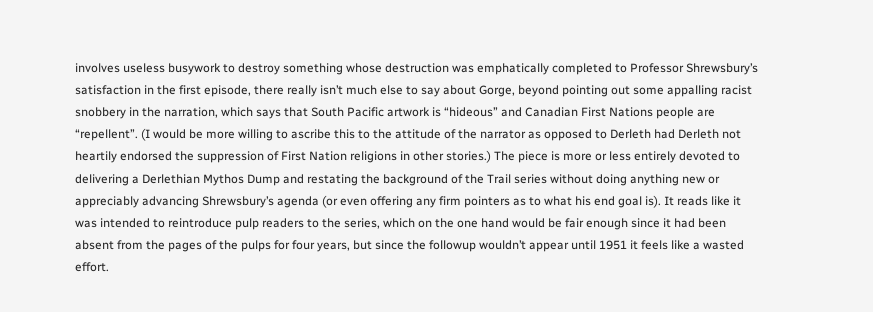involves useless busywork to destroy something whose destruction was emphatically completed to Professor Shrewsbury’s satisfaction in the first episode, there really isn’t much else to say about Gorge, beyond pointing out some appalling racist snobbery in the narration, which says that South Pacific artwork is “hideous” and Canadian First Nations people are “repellent”. (I would be more willing to ascribe this to the attitude of the narrator as opposed to Derleth had Derleth not heartily endorsed the suppression of First Nation religions in other stories.) The piece is more or less entirely devoted to delivering a Derlethian Mythos Dump and restating the background of the Trail series without doing anything new or appreciably advancing Shrewsbury’s agenda (or even offering any firm pointers as to what his end goal is). It reads like it was intended to reintroduce pulp readers to the series, which on the one hand would be fair enough since it had been absent from the pages of the pulps for four years, but since the followup wouldn’t appear until 1951 it feels like a wasted effort.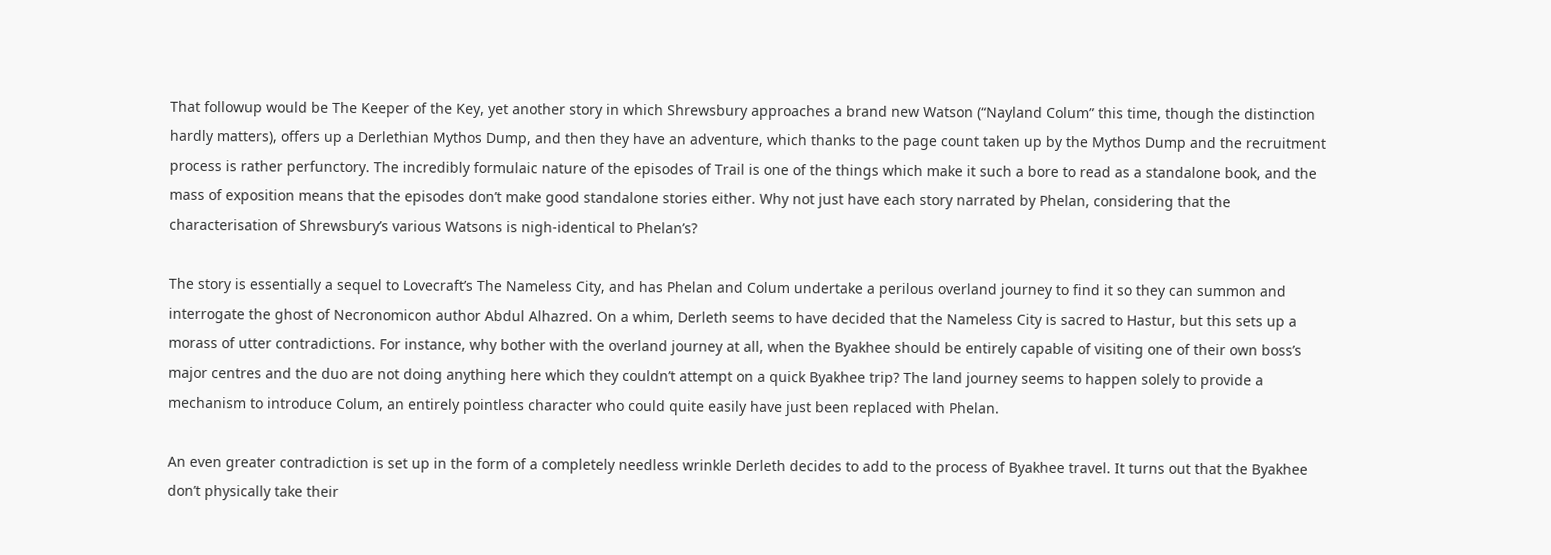That followup would be The Keeper of the Key, yet another story in which Shrewsbury approaches a brand new Watson (“Nayland Colum” this time, though the distinction hardly matters), offers up a Derlethian Mythos Dump, and then they have an adventure, which thanks to the page count taken up by the Mythos Dump and the recruitment process is rather perfunctory. The incredibly formulaic nature of the episodes of Trail is one of the things which make it such a bore to read as a standalone book, and the mass of exposition means that the episodes don’t make good standalone stories either. Why not just have each story narrated by Phelan, considering that the characterisation of Shrewsbury’s various Watsons is nigh-identical to Phelan’s?

The story is essentially a sequel to Lovecraft’s The Nameless City, and has Phelan and Colum undertake a perilous overland journey to find it so they can summon and interrogate the ghost of Necronomicon author Abdul Alhazred. On a whim, Derleth seems to have decided that the Nameless City is sacred to Hastur, but this sets up a morass of utter contradictions. For instance, why bother with the overland journey at all, when the Byakhee should be entirely capable of visiting one of their own boss’s major centres and the duo are not doing anything here which they couldn’t attempt on a quick Byakhee trip? The land journey seems to happen solely to provide a mechanism to introduce Colum, an entirely pointless character who could quite easily have just been replaced with Phelan.

An even greater contradiction is set up in the form of a completely needless wrinkle Derleth decides to add to the process of Byakhee travel. It turns out that the Byakhee don’t physically take their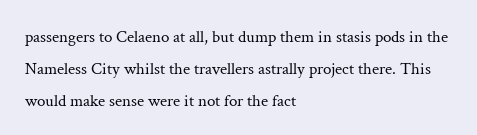passengers to Celaeno at all, but dump them in stasis pods in the Nameless City whilst the travellers astrally project there. This would make sense were it not for the fact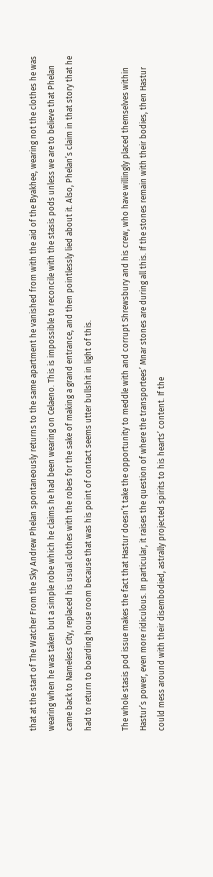that at the start of The Watcher From the Sky Andrew Phelan spontaneously returns to the same apartment he vanished from with the aid of the Byakhee, wearing not the clothes he was wearing when he was taken but a simple robe which he claims he had been wearing on Celaeno. This is impossible to reconcile with the stasis pods unless we are to believe that Phelan came back to Nameless City, replaced his usual clothes with the robes for the sake of making a grand entrance, and then pointlessly lied about it. Also, Phelan’s claim in that story that he had to return to boarding house room because that was his point of contact seems utter bullshit in light of this.

The whole stasis pod issue makes the fact that Hastur doesn’t take the opportunity to meddle with and corrupt Shrewsbury and his crew, who have willingly placed themselves within Hastur’s power, even more ridiculous. In particular, it raises the question of where the transportees’ Mnar stones are during all this. If the stones remain with their bodies, then Hastur could mess around with their disembodied, astrally projected spirits to his hearts’ content. If the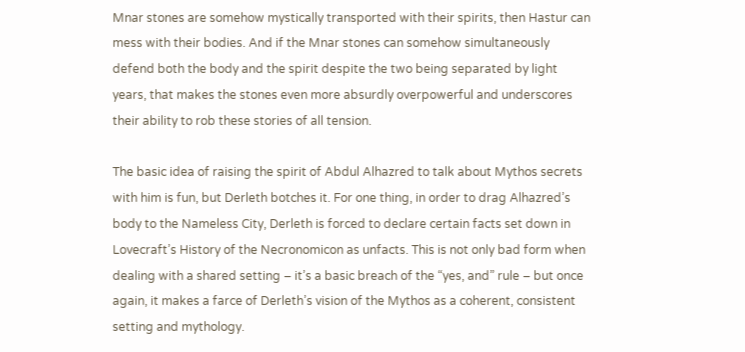Mnar stones are somehow mystically transported with their spirits, then Hastur can mess with their bodies. And if the Mnar stones can somehow simultaneously defend both the body and the spirit despite the two being separated by light years, that makes the stones even more absurdly overpowerful and underscores their ability to rob these stories of all tension.

The basic idea of raising the spirit of Abdul Alhazred to talk about Mythos secrets with him is fun, but Derleth botches it. For one thing, in order to drag Alhazred’s body to the Nameless City, Derleth is forced to declare certain facts set down in Lovecraft’s History of the Necronomicon as unfacts. This is not only bad form when dealing with a shared setting – it’s a basic breach of the “yes, and” rule – but once again, it makes a farce of Derleth’s vision of the Mythos as a coherent, consistent setting and mythology.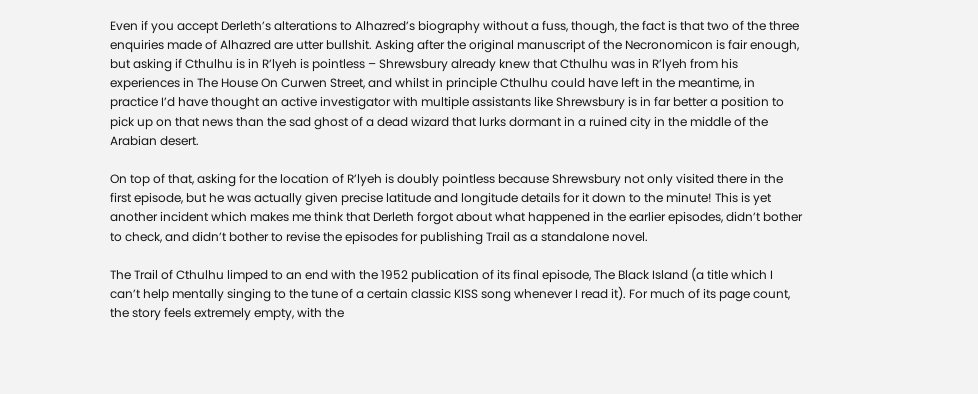Even if you accept Derleth’s alterations to Alhazred’s biography without a fuss, though, the fact is that two of the three enquiries made of Alhazred are utter bullshit. Asking after the original manuscript of the Necronomicon is fair enough, but asking if Cthulhu is in R’lyeh is pointless – Shrewsbury already knew that Cthulhu was in R’lyeh from his experiences in The House On Curwen Street, and whilst in principle Cthulhu could have left in the meantime, in practice I’d have thought an active investigator with multiple assistants like Shrewsbury is in far better a position to pick up on that news than the sad ghost of a dead wizard that lurks dormant in a ruined city in the middle of the Arabian desert.

On top of that, asking for the location of R’lyeh is doubly pointless because Shrewsbury not only visited there in the first episode, but he was actually given precise latitude and longitude details for it down to the minute! This is yet another incident which makes me think that Derleth forgot about what happened in the earlier episodes, didn’t bother to check, and didn’t bother to revise the episodes for publishing Trail as a standalone novel.

The Trail of Cthulhu limped to an end with the 1952 publication of its final episode, The Black Island (a title which I can’t help mentally singing to the tune of a certain classic KISS song whenever I read it). For much of its page count, the story feels extremely empty, with the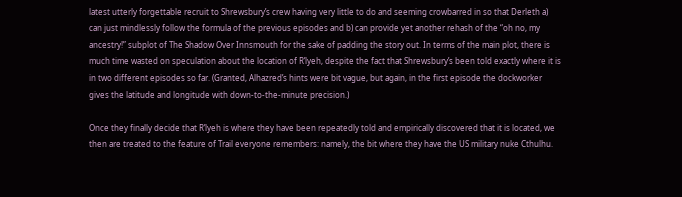latest utterly forgettable recruit to Shrewsbury’s crew having very little to do and seeming crowbarred in so that Derleth a) can just mindlessly follow the formula of the previous episodes and b) can provide yet another rehash of the “oh no, my ancestry!” subplot of The Shadow Over Innsmouth for the sake of padding the story out. In terms of the main plot, there is much time wasted on speculation about the location of R’lyeh, despite the fact that Shrewsbury’s been told exactly where it is in two different episodes so far. (Granted, Alhazred’s hints were bit vague, but again, in the first episode the dockworker gives the latitude and longitude with down-to-the-minute precision.)

Once they finally decide that R’lyeh is where they have been repeatedly told and empirically discovered that it is located, we then are treated to the feature of Trail everyone remembers: namely, the bit where they have the US military nuke Cthulhu.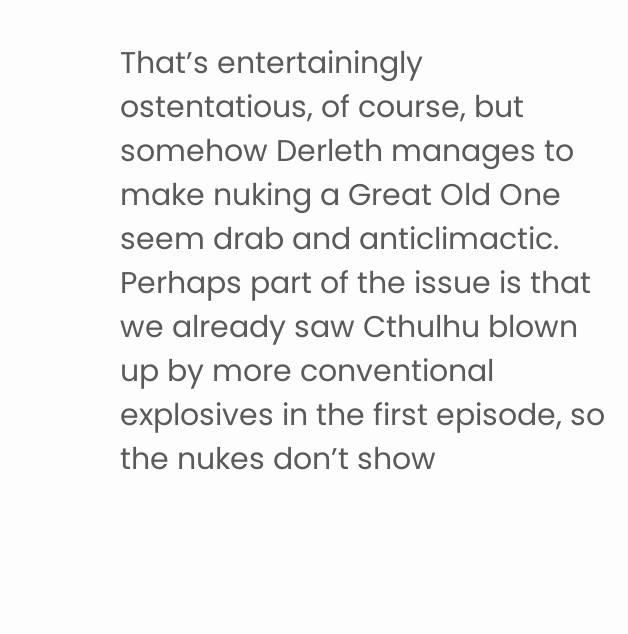That’s entertainingly ostentatious, of course, but somehow Derleth manages to make nuking a Great Old One seem drab and anticlimactic. Perhaps part of the issue is that we already saw Cthulhu blown up by more conventional explosives in the first episode, so the nukes don’t show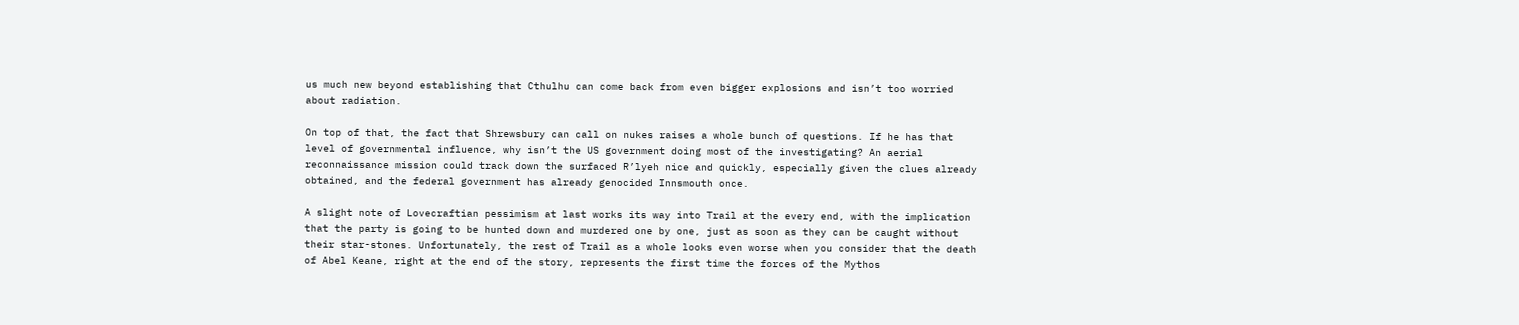us much new beyond establishing that Cthulhu can come back from even bigger explosions and isn’t too worried about radiation.

On top of that, the fact that Shrewsbury can call on nukes raises a whole bunch of questions. If he has that level of governmental influence, why isn’t the US government doing most of the investigating? An aerial reconnaissance mission could track down the surfaced R’lyeh nice and quickly, especially given the clues already obtained, and the federal government has already genocided Innsmouth once.

A slight note of Lovecraftian pessimism at last works its way into Trail at the every end, with the implication that the party is going to be hunted down and murdered one by one, just as soon as they can be caught without their star-stones. Unfortunately, the rest of Trail as a whole looks even worse when you consider that the death of Abel Keane, right at the end of the story, represents the first time the forces of the Mythos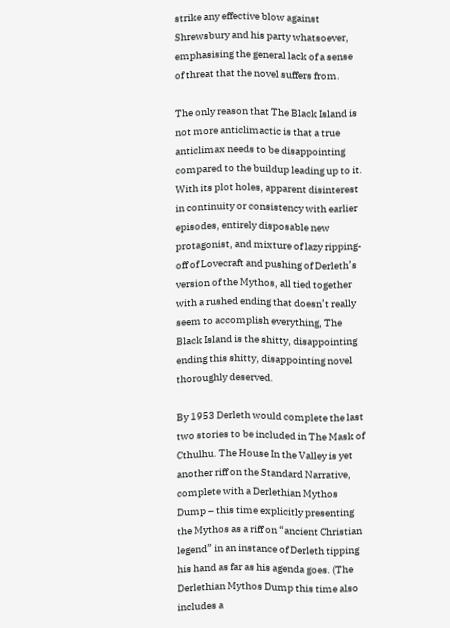strike any effective blow against Shrewsbury and his party whatsoever, emphasising the general lack of a sense of threat that the novel suffers from.

The only reason that The Black Island is not more anticlimactic is that a true anticlimax needs to be disappointing compared to the buildup leading up to it. With its plot holes, apparent disinterest in continuity or consistency with earlier episodes, entirely disposable new protagonist, and mixture of lazy ripping-off of Lovecraft and pushing of Derleth’s version of the Mythos, all tied together with a rushed ending that doesn’t really seem to accomplish everything, The Black Island is the shitty, disappointing ending this shitty, disappointing novel thoroughly deserved.

By 1953 Derleth would complete the last two stories to be included in The Mask of Cthulhu. The House In the Valley is yet another riff on the Standard Narrative, complete with a Derlethian Mythos Dump – this time explicitly presenting the Mythos as a riff on “ancient Christian legend” in an instance of Derleth tipping his hand as far as his agenda goes. (The Derlethian Mythos Dump this time also includes a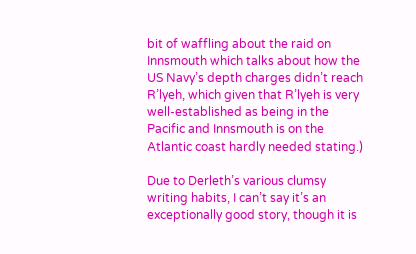bit of waffling about the raid on Innsmouth which talks about how the US Navy’s depth charges didn’t reach R’lyeh, which given that R’lyeh is very well-established as being in the Pacific and Innsmouth is on the Atlantic coast hardly needed stating.)

Due to Derleth’s various clumsy writing habits, I can’t say it’s an exceptionally good story, though it is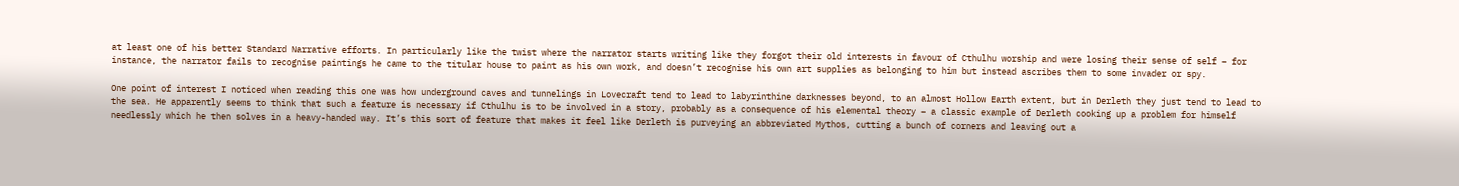at least one of his better Standard Narrative efforts. In particularly like the twist where the narrator starts writing like they forgot their old interests in favour of Cthulhu worship and were losing their sense of self – for instance, the narrator fails to recognise paintings he came to the titular house to paint as his own work, and doesn’t recognise his own art supplies as belonging to him but instead ascribes them to some invader or spy.

One point of interest I noticed when reading this one was how underground caves and tunnelings in Lovecraft tend to lead to labyrinthine darknesses beyond, to an almost Hollow Earth extent, but in Derleth they just tend to lead to the sea. He apparently seems to think that such a feature is necessary if Cthulhu is to be involved in a story, probably as a consequence of his elemental theory – a classic example of Derleth cooking up a problem for himself needlessly which he then solves in a heavy-handed way. It’s this sort of feature that makes it feel like Derleth is purveying an abbreviated Mythos, cutting a bunch of corners and leaving out a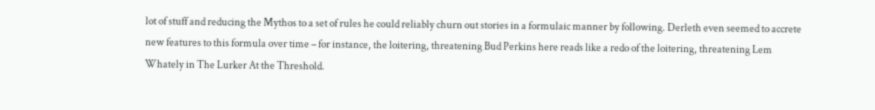lot of stuff and reducing the Mythos to a set of rules he could reliably churn out stories in a formulaic manner by following. Derleth even seemed to accrete new features to this formula over time – for instance, the loitering, threatening Bud Perkins here reads like a redo of the loitering, threatening Lem Whately in The Lurker At the Threshold.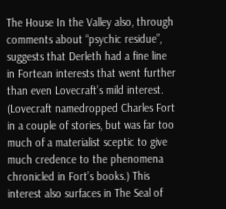The House In the Valley also, through comments about “psychic residue”, suggests that Derleth had a fine line in Fortean interests that went further than even Lovecraft’s mild interest. (Lovecraft namedropped Charles Fort in a couple of stories, but was far too much of a materialist sceptic to give much credence to the phenomena chronicled in Fort’s books.) This interest also surfaces in The Seal of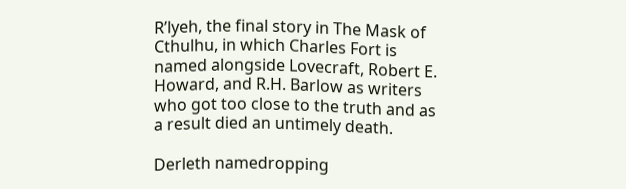R’lyeh, the final story in The Mask of Cthulhu, in which Charles Fort is named alongside Lovecraft, Robert E. Howard, and R.H. Barlow as writers who got too close to the truth and as a result died an untimely death.

Derleth namedropping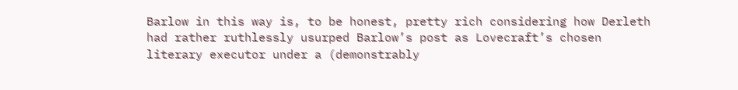Barlow in this way is, to be honest, pretty rich considering how Derleth had rather ruthlessly usurped Barlow’s post as Lovecraft’s chosen literary executor under a (demonstrably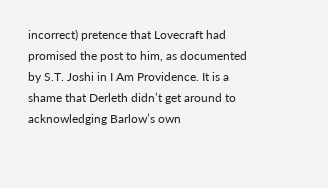incorrect) pretence that Lovecraft had promised the post to him, as documented by S.T. Joshi in I Am Providence. It is a shame that Derleth didn’t get around to acknowledging Barlow’s own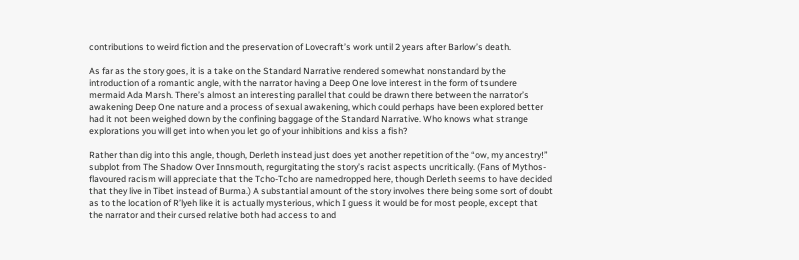contributions to weird fiction and the preservation of Lovecraft’s work until 2 years after Barlow’s death.

As far as the story goes, it is a take on the Standard Narrative rendered somewhat nonstandard by the introduction of a romantic angle, with the narrator having a Deep One love interest in the form of tsundere mermaid Ada Marsh. There’s almost an interesting parallel that could be drawn there between the narrator’s awakening Deep One nature and a process of sexual awakening, which could perhaps have been explored better had it not been weighed down by the confining baggage of the Standard Narrative. Who knows what strange explorations you will get into when you let go of your inhibitions and kiss a fish?

Rather than dig into this angle, though, Derleth instead just does yet another repetition of the “ow, my ancestry!” subplot from The Shadow Over Innsmouth, regurgitating the story’s racist aspects uncritically. (Fans of Mythos-flavoured racism will appreciate that the Tcho-Tcho are namedropped here, though Derleth seems to have decided that they live in Tibet instead of Burma.) A substantial amount of the story involves there being some sort of doubt as to the location of R’lyeh like it is actually mysterious, which I guess it would be for most people, except that the narrator and their cursed relative both had access to and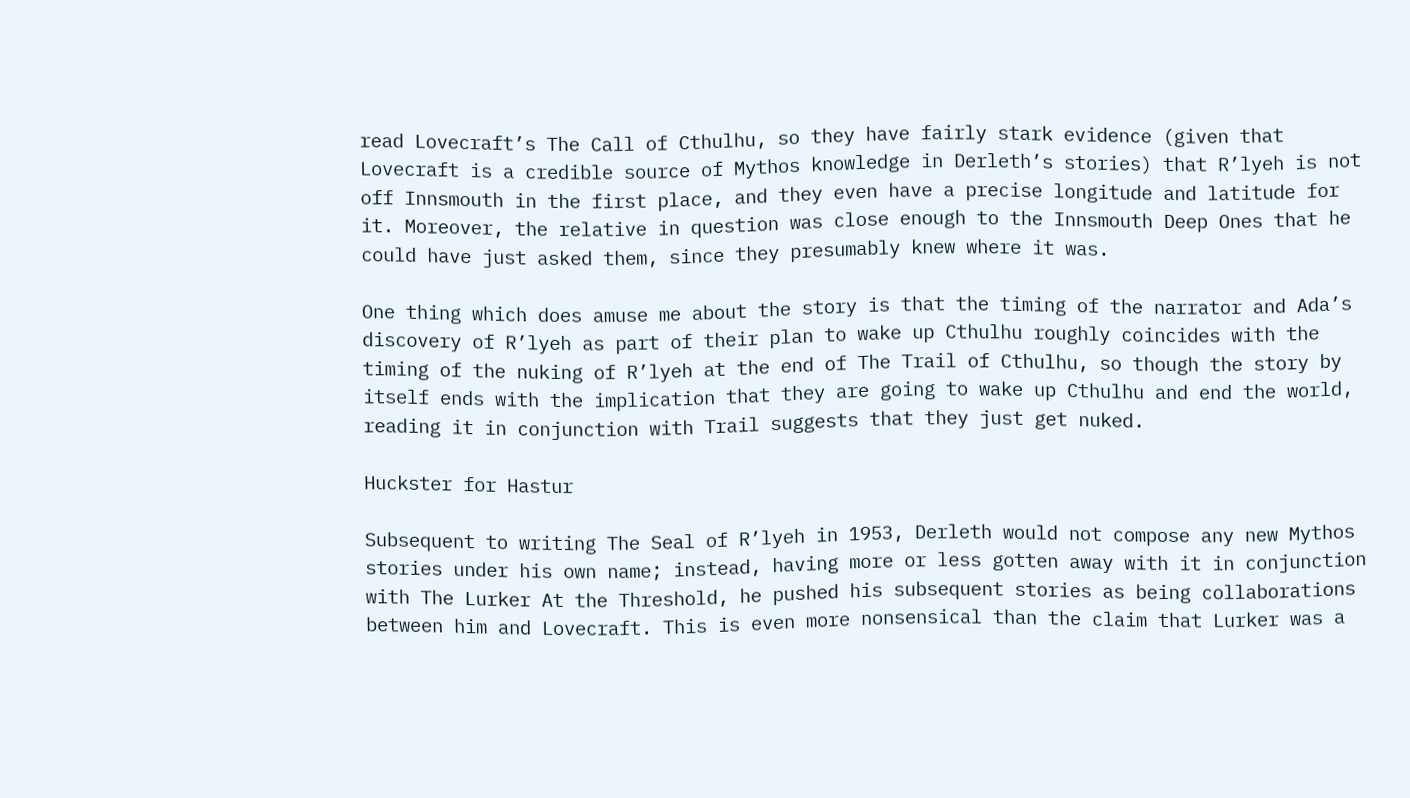read Lovecraft’s The Call of Cthulhu, so they have fairly stark evidence (given that Lovecraft is a credible source of Mythos knowledge in Derleth’s stories) that R’lyeh is not off Innsmouth in the first place, and they even have a precise longitude and latitude for it. Moreover, the relative in question was close enough to the Innsmouth Deep Ones that he could have just asked them, since they presumably knew where it was.

One thing which does amuse me about the story is that the timing of the narrator and Ada’s discovery of R’lyeh as part of their plan to wake up Cthulhu roughly coincides with the timing of the nuking of R’lyeh at the end of The Trail of Cthulhu, so though the story by itself ends with the implication that they are going to wake up Cthulhu and end the world, reading it in conjunction with Trail suggests that they just get nuked.

Huckster for Hastur

Subsequent to writing The Seal of R’lyeh in 1953, Derleth would not compose any new Mythos stories under his own name; instead, having more or less gotten away with it in conjunction with The Lurker At the Threshold, he pushed his subsequent stories as being collaborations between him and Lovecraft. This is even more nonsensical than the claim that Lurker was a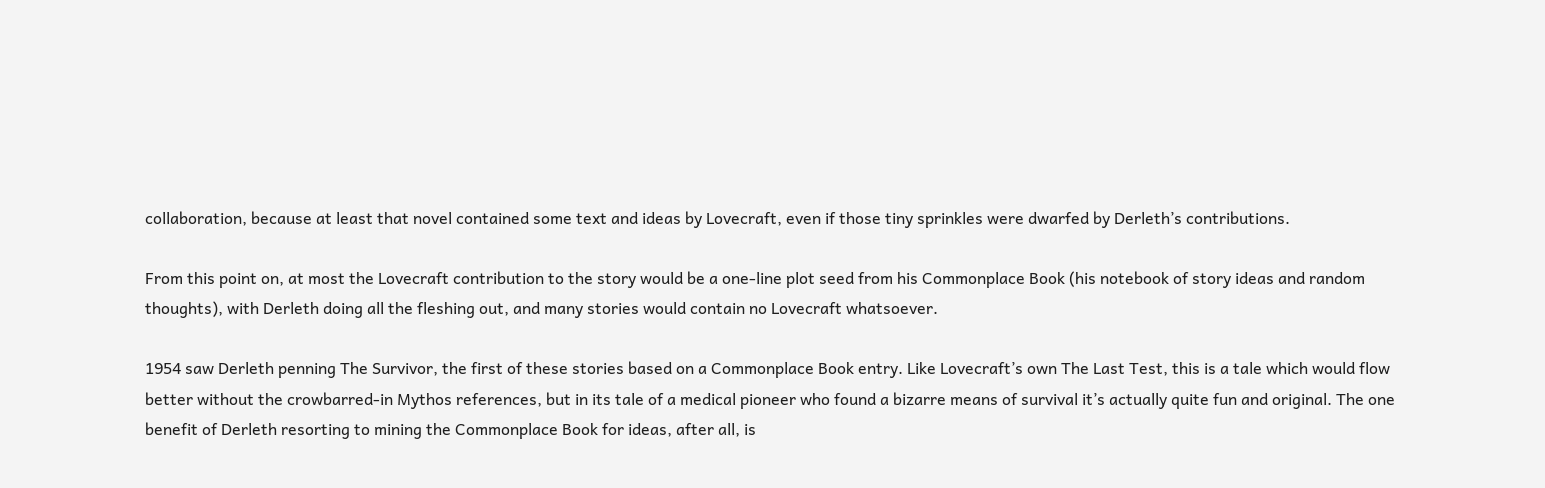collaboration, because at least that novel contained some text and ideas by Lovecraft, even if those tiny sprinkles were dwarfed by Derleth’s contributions.

From this point on, at most the Lovecraft contribution to the story would be a one-line plot seed from his Commonplace Book (his notebook of story ideas and random thoughts), with Derleth doing all the fleshing out, and many stories would contain no Lovecraft whatsoever.

1954 saw Derleth penning The Survivor, the first of these stories based on a Commonplace Book entry. Like Lovecraft’s own The Last Test, this is a tale which would flow better without the crowbarred-in Mythos references, but in its tale of a medical pioneer who found a bizarre means of survival it’s actually quite fun and original. The one benefit of Derleth resorting to mining the Commonplace Book for ideas, after all, is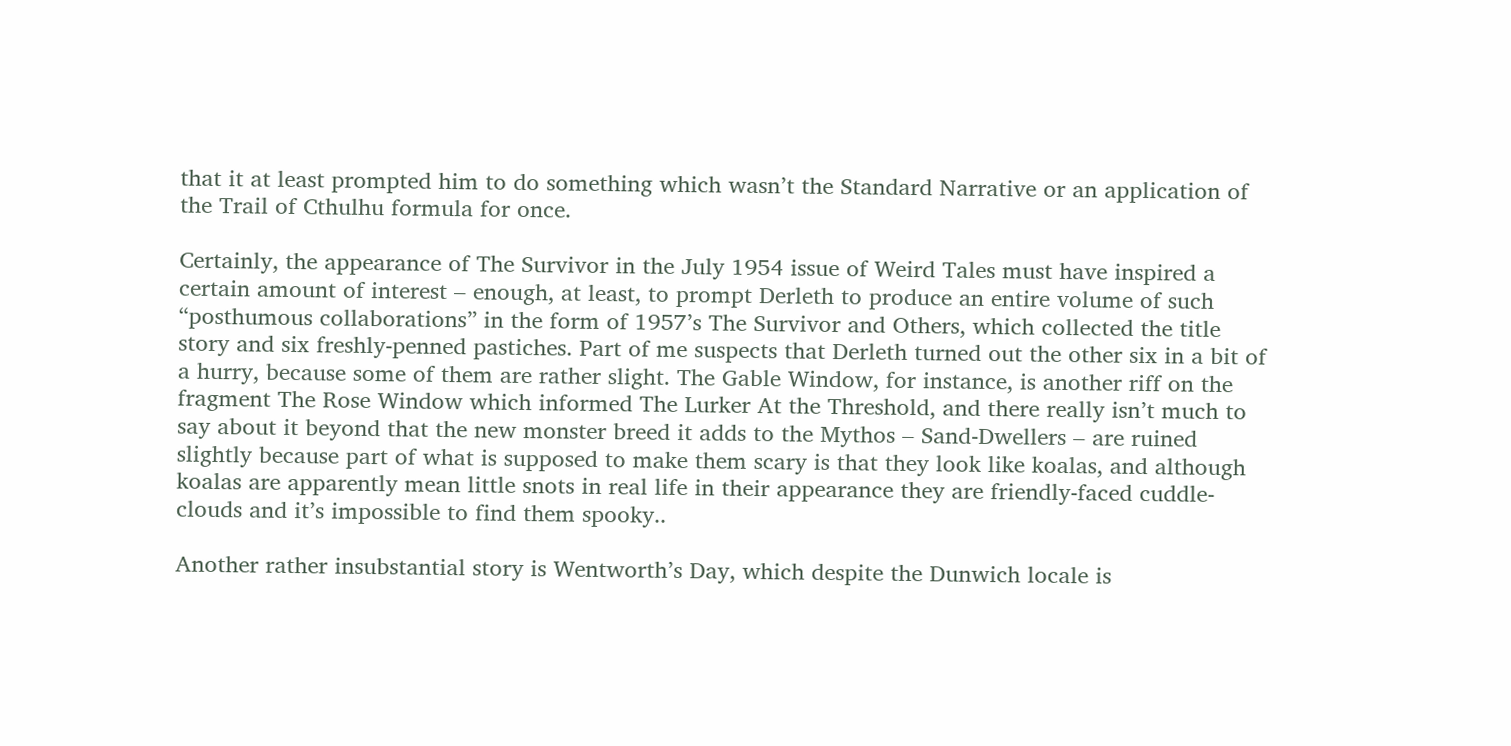that it at least prompted him to do something which wasn’t the Standard Narrative or an application of the Trail of Cthulhu formula for once.

Certainly, the appearance of The Survivor in the July 1954 issue of Weird Tales must have inspired a certain amount of interest – enough, at least, to prompt Derleth to produce an entire volume of such “posthumous collaborations” in the form of 1957’s The Survivor and Others, which collected the title story and six freshly-penned pastiches. Part of me suspects that Derleth turned out the other six in a bit of a hurry, because some of them are rather slight. The Gable Window, for instance, is another riff on the fragment The Rose Window which informed The Lurker At the Threshold, and there really isn’t much to say about it beyond that the new monster breed it adds to the Mythos – Sand-Dwellers – are ruined slightly because part of what is supposed to make them scary is that they look like koalas, and although koalas are apparently mean little snots in real life in their appearance they are friendly-faced cuddle-clouds and it’s impossible to find them spooky..

Another rather insubstantial story is Wentworth’s Day, which despite the Dunwich locale is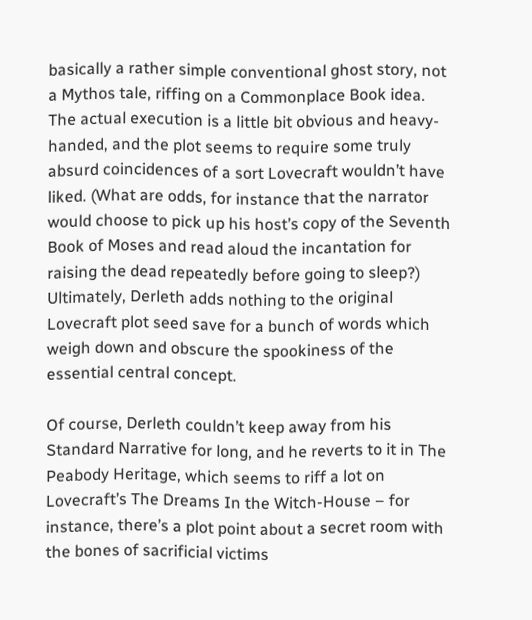basically a rather simple conventional ghost story, not a Mythos tale, riffing on a Commonplace Book idea. The actual execution is a little bit obvious and heavy-handed, and the plot seems to require some truly absurd coincidences of a sort Lovecraft wouldn’t have liked. (What are odds, for instance that the narrator would choose to pick up his host’s copy of the Seventh Book of Moses and read aloud the incantation for raising the dead repeatedly before going to sleep?) Ultimately, Derleth adds nothing to the original Lovecraft plot seed save for a bunch of words which weigh down and obscure the spookiness of the essential central concept.

Of course, Derleth couldn’t keep away from his Standard Narrative for long, and he reverts to it in The Peabody Heritage, which seems to riff a lot on Lovecraft’s The Dreams In the Witch-House – for instance, there’s a plot point about a secret room with the bones of sacrificial victims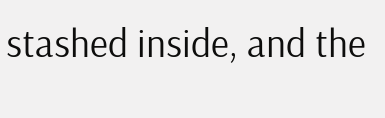stashed inside, and the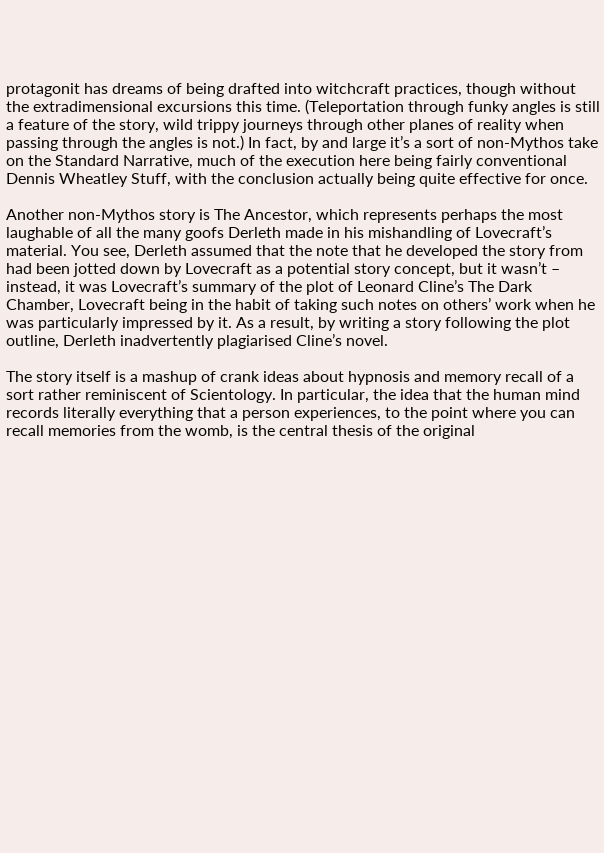protagonit has dreams of being drafted into witchcraft practices, though without the extradimensional excursions this time. (Teleportation through funky angles is still a feature of the story, wild trippy journeys through other planes of reality when passing through the angles is not.) In fact, by and large it’s a sort of non-Mythos take on the Standard Narrative, much of the execution here being fairly conventional Dennis Wheatley Stuff, with the conclusion actually being quite effective for once.

Another non-Mythos story is The Ancestor, which represents perhaps the most laughable of all the many goofs Derleth made in his mishandling of Lovecraft’s material. You see, Derleth assumed that the note that he developed the story from had been jotted down by Lovecraft as a potential story concept, but it wasn’t – instead, it was Lovecraft’s summary of the plot of Leonard Cline’s The Dark Chamber, Lovecraft being in the habit of taking such notes on others’ work when he was particularly impressed by it. As a result, by writing a story following the plot outline, Derleth inadvertently plagiarised Cline’s novel.

The story itself is a mashup of crank ideas about hypnosis and memory recall of a sort rather reminiscent of Scientology. In particular, the idea that the human mind records literally everything that a person experiences, to the point where you can recall memories from the womb, is the central thesis of the original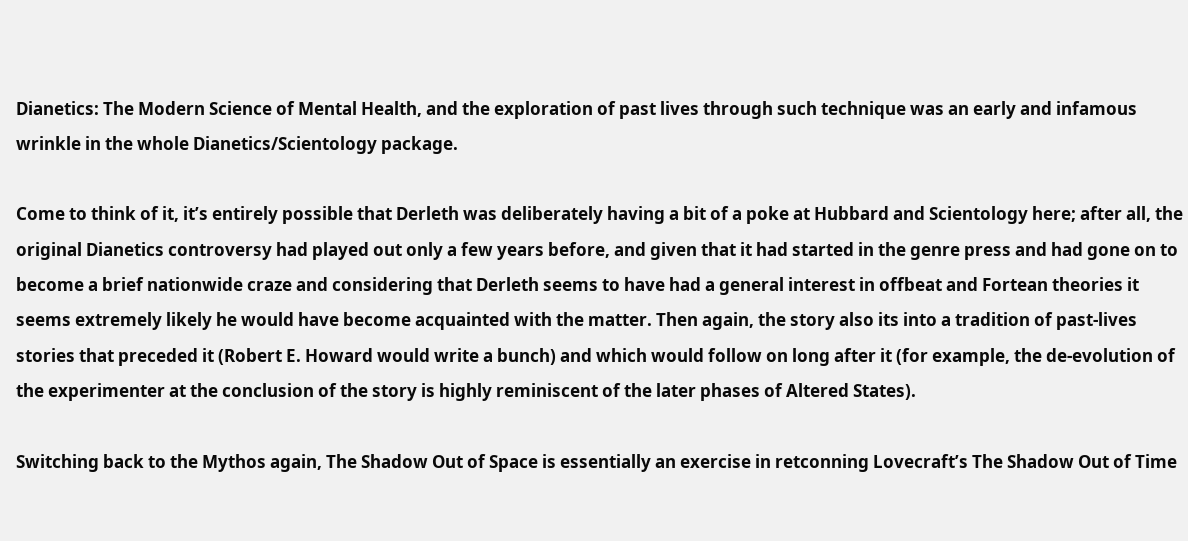Dianetics: The Modern Science of Mental Health, and the exploration of past lives through such technique was an early and infamous wrinkle in the whole Dianetics/Scientology package.

Come to think of it, it’s entirely possible that Derleth was deliberately having a bit of a poke at Hubbard and Scientology here; after all, the original Dianetics controversy had played out only a few years before, and given that it had started in the genre press and had gone on to become a brief nationwide craze and considering that Derleth seems to have had a general interest in offbeat and Fortean theories it seems extremely likely he would have become acquainted with the matter. Then again, the story also its into a tradition of past-lives stories that preceded it (Robert E. Howard would write a bunch) and which would follow on long after it (for example, the de-evolution of the experimenter at the conclusion of the story is highly reminiscent of the later phases of Altered States).

Switching back to the Mythos again, The Shadow Out of Space is essentially an exercise in retconning Lovecraft’s The Shadow Out of Time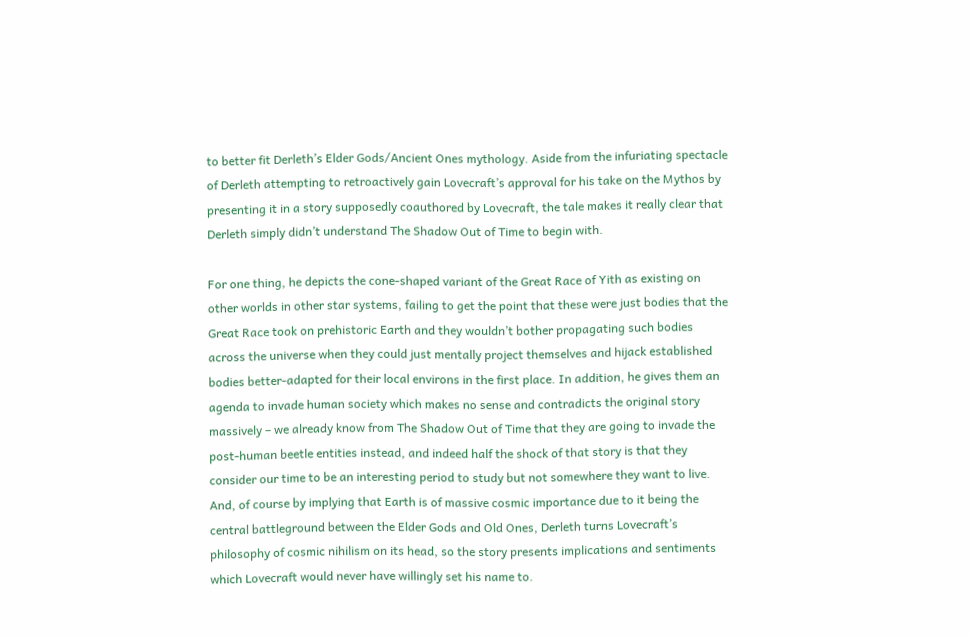to better fit Derleth’s Elder Gods/Ancient Ones mythology. Aside from the infuriating spectacle of Derleth attempting to retroactively gain Lovecraft’s approval for his take on the Mythos by presenting it in a story supposedly coauthored by Lovecraft, the tale makes it really clear that Derleth simply didn’t understand The Shadow Out of Time to begin with.

For one thing, he depicts the cone-shaped variant of the Great Race of Yith as existing on other worlds in other star systems, failing to get the point that these were just bodies that the Great Race took on prehistoric Earth and they wouldn’t bother propagating such bodies across the universe when they could just mentally project themselves and hijack established bodies better-adapted for their local environs in the first place. In addition, he gives them an agenda to invade human society which makes no sense and contradicts the original story massively – we already know from The Shadow Out of Time that they are going to invade the post-human beetle entities instead, and indeed half the shock of that story is that they consider our time to be an interesting period to study but not somewhere they want to live. And, of course by implying that Earth is of massive cosmic importance due to it being the central battleground between the Elder Gods and Old Ones, Derleth turns Lovecraft’s philosophy of cosmic nihilism on its head, so the story presents implications and sentiments which Lovecraft would never have willingly set his name to.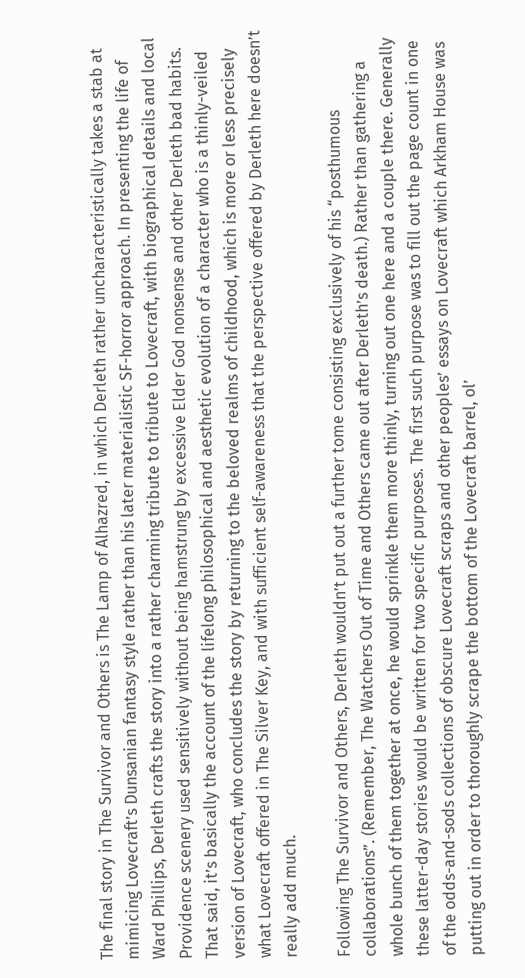The final story in The Survivor and Others is The Lamp of Alhazred, in which Derleth rather uncharacteristically takes a stab at mimicing Lovecraft’s Dunsanian fantasy style rather than his later materialistic SF-horror approach. In presenting the life of Ward Phillips, Derleth crafts the story into a rather charming tribute to tribute to Lovecraft, with biographical details and local Providence scenery used sensitively without being hamstrung by excessive Elder God nonsense and other Derleth bad habits. That said, it’s basically the account of the lifelong philosophical and aesthetic evolution of a character who is a thinly-veiled version of Lovecraft, who concludes the story by returning to the beloved realms of childhood, which is more or less precisely what Lovecraft offered in The Silver Key, and with sufficient self-awareness that the perspective offered by Derleth here doesn’t really add much.

Following The Survivor and Others, Derleth wouldn’t put out a further tome consisting exclusively of his “posthumous collaborations”. (Remember, The Watchers Out of Time and Others came out after Derleth’s death.) Rather than gathering a whole bunch of them together at once, he would sprinkle them more thinly, turning out one here and a couple there. Generally these latter-day stories would be written for two specific purposes. The first such purpose was to fill out the page count in one of the odds-and-sods collections of obscure Lovecraft scraps and other peoples’ essays on Lovecraft which Arkham House was putting out in order to thoroughly scrape the bottom of the Lovecraft barrel, ol’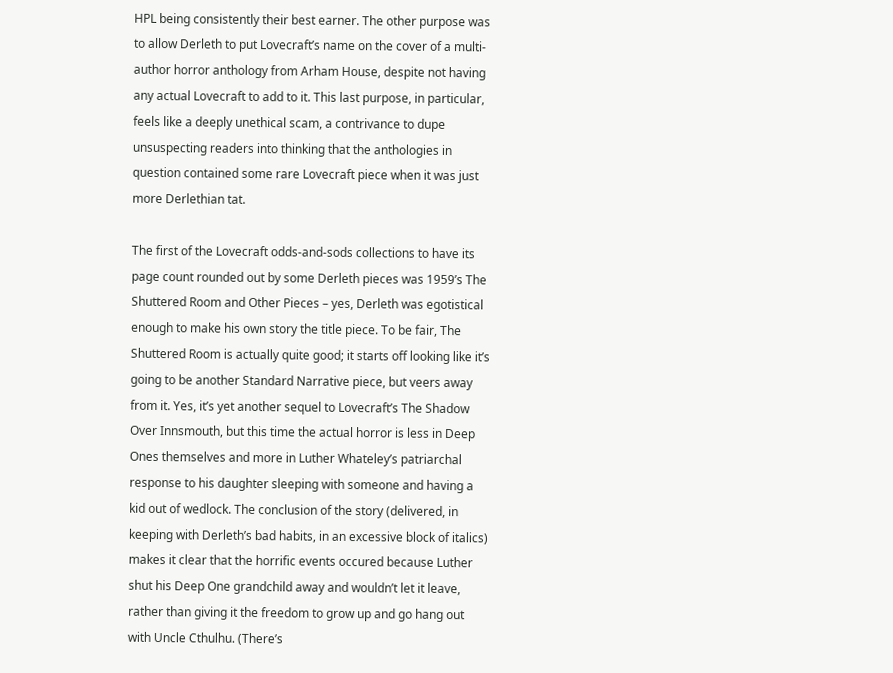HPL being consistently their best earner. The other purpose was to allow Derleth to put Lovecraft’s name on the cover of a multi-author horror anthology from Arham House, despite not having any actual Lovecraft to add to it. This last purpose, in particular, feels like a deeply unethical scam, a contrivance to dupe unsuspecting readers into thinking that the anthologies in question contained some rare Lovecraft piece when it was just more Derlethian tat.

The first of the Lovecraft odds-and-sods collections to have its page count rounded out by some Derleth pieces was 1959’s The Shuttered Room and Other Pieces – yes, Derleth was egotistical enough to make his own story the title piece. To be fair, The Shuttered Room is actually quite good; it starts off looking like it’s going to be another Standard Narrative piece, but veers away from it. Yes, it’s yet another sequel to Lovecraft’s The Shadow Over Innsmouth, but this time the actual horror is less in Deep Ones themselves and more in Luther Whateley’s patriarchal response to his daughter sleeping with someone and having a kid out of wedlock. The conclusion of the story (delivered, in keeping with Derleth’s bad habits, in an excessive block of italics) makes it clear that the horrific events occured because Luther shut his Deep One grandchild away and wouldn’t let it leave, rather than giving it the freedom to grow up and go hang out with Uncle Cthulhu. (There’s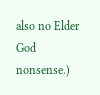also no Elder God nonsense.)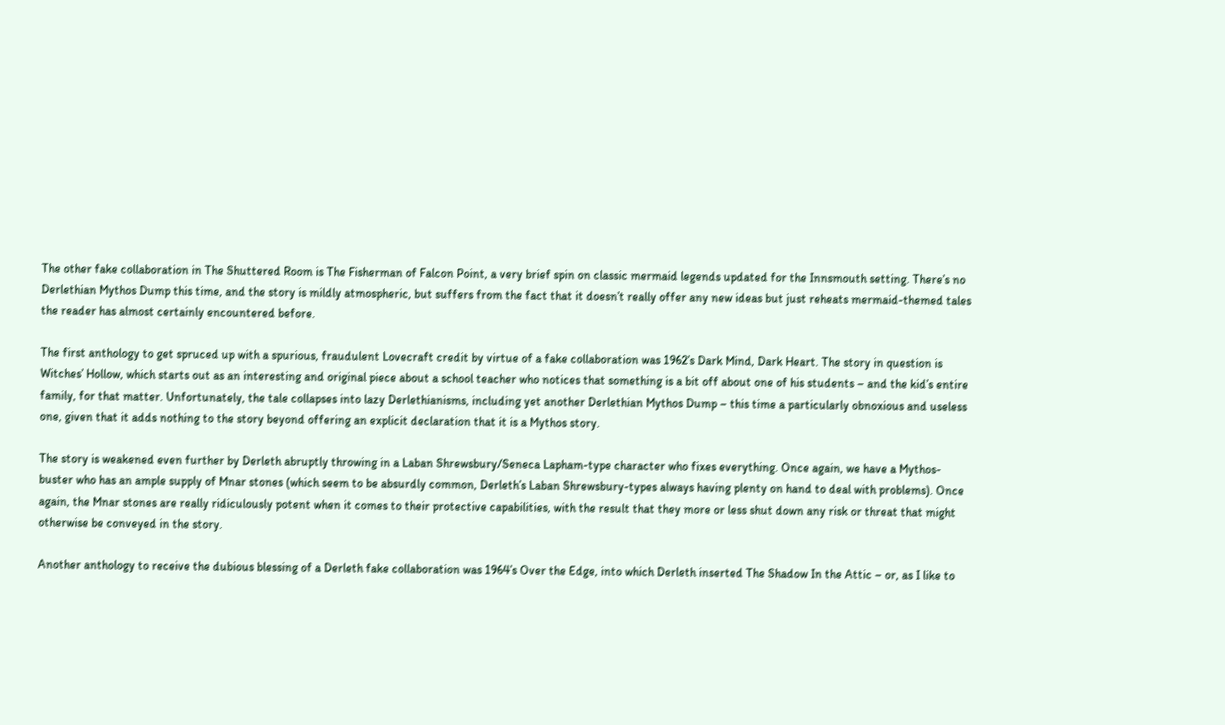The other fake collaboration in The Shuttered Room is The Fisherman of Falcon Point, a very brief spin on classic mermaid legends updated for the Innsmouth setting. There’s no Derlethian Mythos Dump this time, and the story is mildly atmospheric, but suffers from the fact that it doesn’t really offer any new ideas but just reheats mermaid-themed tales the reader has almost certainly encountered before.

The first anthology to get spruced up with a spurious, fraudulent Lovecraft credit by virtue of a fake collaboration was 1962’s Dark Mind, Dark Heart. The story in question is Witches’ Hollow, which starts out as an interesting and original piece about a school teacher who notices that something is a bit off about one of his students – and the kid’s entire family, for that matter. Unfortunately, the tale collapses into lazy Derlethianisms, including yet another Derlethian Mythos Dump – this time a particularly obnoxious and useless one, given that it adds nothing to the story beyond offering an explicit declaration that it is a Mythos story.

The story is weakened even further by Derleth abruptly throwing in a Laban Shrewsbury/Seneca Lapham-type character who fixes everything. Once again, we have a Mythos-buster who has an ample supply of Mnar stones (which seem to be absurdly common, Derleth’s Laban Shrewsbury-types always having plenty on hand to deal with problems). Once again, the Mnar stones are really ridiculously potent when it comes to their protective capabilities, with the result that they more or less shut down any risk or threat that might otherwise be conveyed in the story.

Another anthology to receive the dubious blessing of a Derleth fake collaboration was 1964’s Over the Edge, into which Derleth inserted The Shadow In the Attic – or, as I like to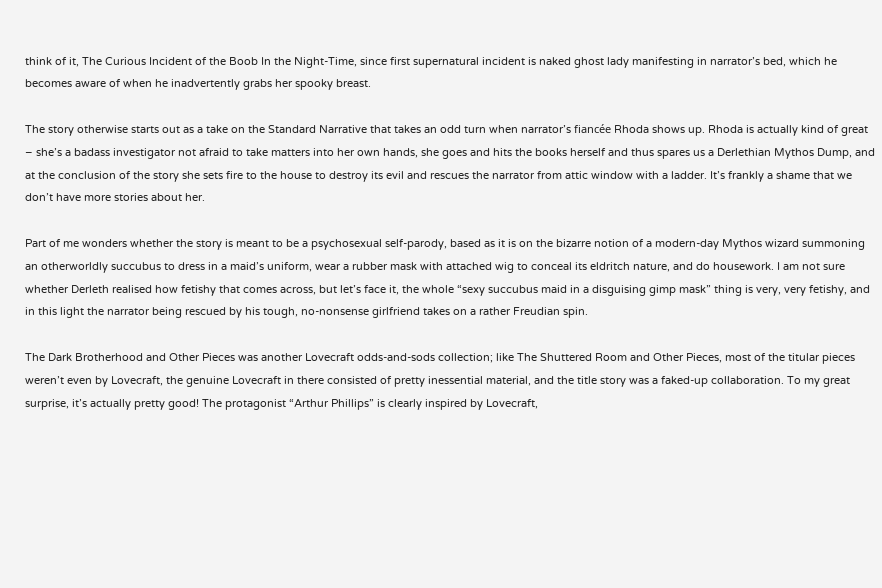think of it, The Curious Incident of the Boob In the Night-Time, since first supernatural incident is naked ghost lady manifesting in narrator’s bed, which he becomes aware of when he inadvertently grabs her spooky breast.

The story otherwise starts out as a take on the Standard Narrative that takes an odd turn when narrator’s fiancée Rhoda shows up. Rhoda is actually kind of great – she’s a badass investigator not afraid to take matters into her own hands, she goes and hits the books herself and thus spares us a Derlethian Mythos Dump, and at the conclusion of the story she sets fire to the house to destroy its evil and rescues the narrator from attic window with a ladder. It’s frankly a shame that we don’t have more stories about her.

Part of me wonders whether the story is meant to be a psychosexual self-parody, based as it is on the bizarre notion of a modern-day Mythos wizard summoning an otherworldly succubus to dress in a maid’s uniform, wear a rubber mask with attached wig to conceal its eldritch nature, and do housework. I am not sure whether Derleth realised how fetishy that comes across, but let’s face it, the whole “sexy succubus maid in a disguising gimp mask” thing is very, very fetishy, and in this light the narrator being rescued by his tough, no-nonsense girlfriend takes on a rather Freudian spin.

The Dark Brotherhood and Other Pieces was another Lovecraft odds-and-sods collection; like The Shuttered Room and Other Pieces, most of the titular pieces weren’t even by Lovecraft, the genuine Lovecraft in there consisted of pretty inessential material, and the title story was a faked-up collaboration. To my great surprise, it’s actually pretty good! The protagonist “Arthur Phillips” is clearly inspired by Lovecraft,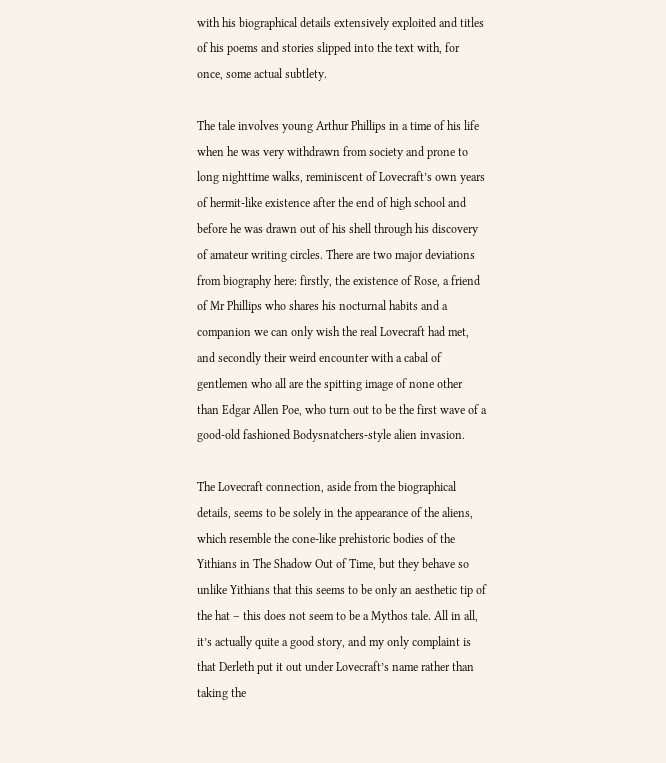with his biographical details extensively exploited and titles of his poems and stories slipped into the text with, for once, some actual subtlety.

The tale involves young Arthur Phillips in a time of his life when he was very withdrawn from society and prone to long nighttime walks, reminiscent of Lovecraft’s own years of hermit-like existence after the end of high school and before he was drawn out of his shell through his discovery of amateur writing circles. There are two major deviations from biography here: firstly, the existence of Rose, a friend of Mr Phillips who shares his nocturnal habits and a companion we can only wish the real Lovecraft had met, and secondly their weird encounter with a cabal of gentlemen who all are the spitting image of none other than Edgar Allen Poe, who turn out to be the first wave of a good-old fashioned Bodysnatchers-style alien invasion.

The Lovecraft connection, aside from the biographical details, seems to be solely in the appearance of the aliens, which resemble the cone-like prehistoric bodies of the Yithians in The Shadow Out of Time, but they behave so unlike Yithians that this seems to be only an aesthetic tip of the hat – this does not seem to be a Mythos tale. All in all, it’s actually quite a good story, and my only complaint is that Derleth put it out under Lovecraft’s name rather than taking the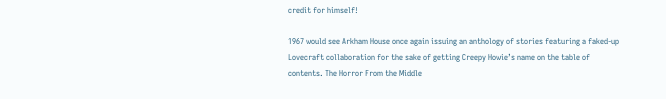credit for himself!

1967 would see Arkham House once again issuing an anthology of stories featuring a faked-up Lovecraft collaboration for the sake of getting Creepy Howie’s name on the table of contents. The Horror From the Middle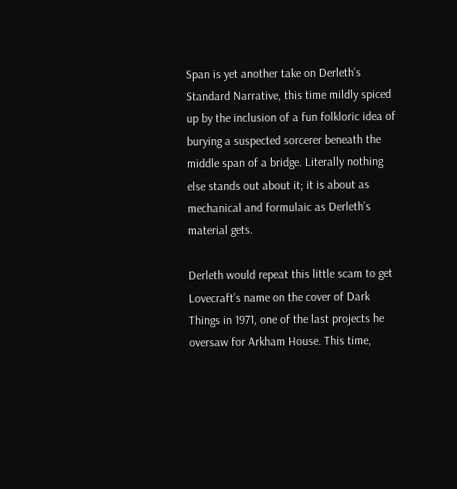Span is yet another take on Derleth’s Standard Narrative, this time mildly spiced up by the inclusion of a fun folkloric idea of burying a suspected sorcerer beneath the middle span of a bridge. Literally nothing else stands out about it; it is about as mechanical and formulaic as Derleth’s material gets.

Derleth would repeat this little scam to get Lovecraft’s name on the cover of Dark Things in 1971, one of the last projects he oversaw for Arkham House. This time,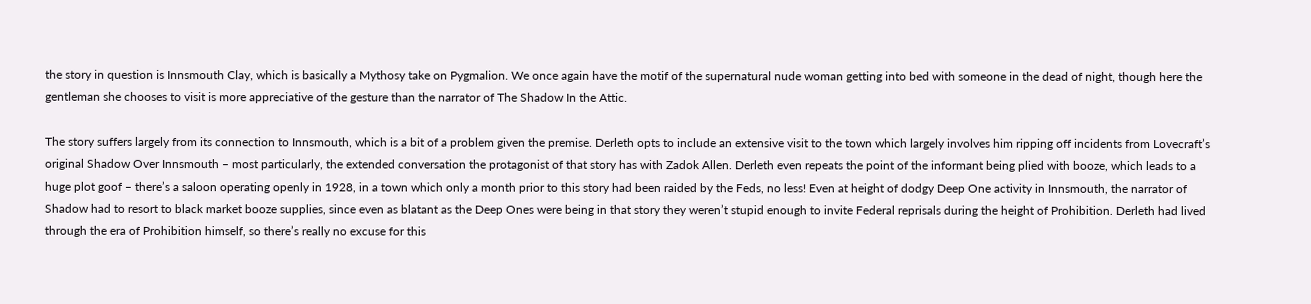the story in question is Innsmouth Clay, which is basically a Mythosy take on Pygmalion. We once again have the motif of the supernatural nude woman getting into bed with someone in the dead of night, though here the gentleman she chooses to visit is more appreciative of the gesture than the narrator of The Shadow In the Attic.

The story suffers largely from its connection to Innsmouth, which is a bit of a problem given the premise. Derleth opts to include an extensive visit to the town which largely involves him ripping off incidents from Lovecraft’s original Shadow Over Innsmouth – most particularly, the extended conversation the protagonist of that story has with Zadok Allen. Derleth even repeats the point of the informant being plied with booze, which leads to a huge plot goof – there’s a saloon operating openly in 1928, in a town which only a month prior to this story had been raided by the Feds, no less! Even at height of dodgy Deep One activity in Innsmouth, the narrator of Shadow had to resort to black market booze supplies, since even as blatant as the Deep Ones were being in that story they weren’t stupid enough to invite Federal reprisals during the height of Prohibition. Derleth had lived through the era of Prohibition himself, so there’s really no excuse for this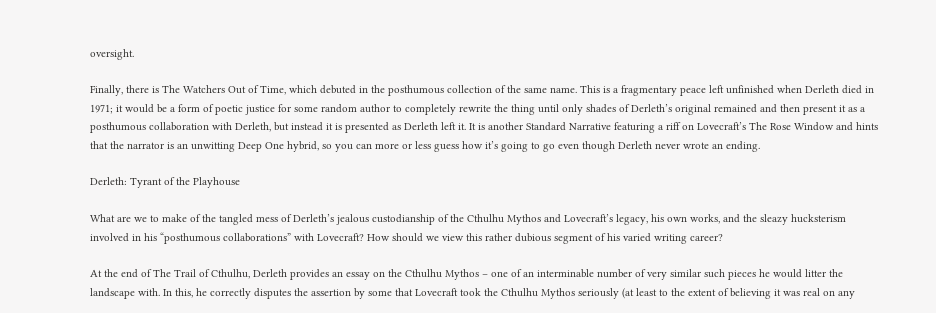oversight.

Finally, there is The Watchers Out of Time, which debuted in the posthumous collection of the same name. This is a fragmentary peace left unfinished when Derleth died in 1971; it would be a form of poetic justice for some random author to completely rewrite the thing until only shades of Derleth’s original remained and then present it as a posthumous collaboration with Derleth, but instead it is presented as Derleth left it. It is another Standard Narrative featuring a riff on Lovecraft’s The Rose Window and hints that the narrator is an unwitting Deep One hybrid, so you can more or less guess how it’s going to go even though Derleth never wrote an ending.

Derleth: Tyrant of the Playhouse

What are we to make of the tangled mess of Derleth’s jealous custodianship of the Cthulhu Mythos and Lovecraft’s legacy, his own works, and the sleazy hucksterism involved in his “posthumous collaborations” with Lovecraft? How should we view this rather dubious segment of his varied writing career?

At the end of The Trail of Cthulhu, Derleth provides an essay on the Cthulhu Mythos – one of an interminable number of very similar such pieces he would litter the landscape with. In this, he correctly disputes the assertion by some that Lovecraft took the Cthulhu Mythos seriously (at least to the extent of believing it was real on any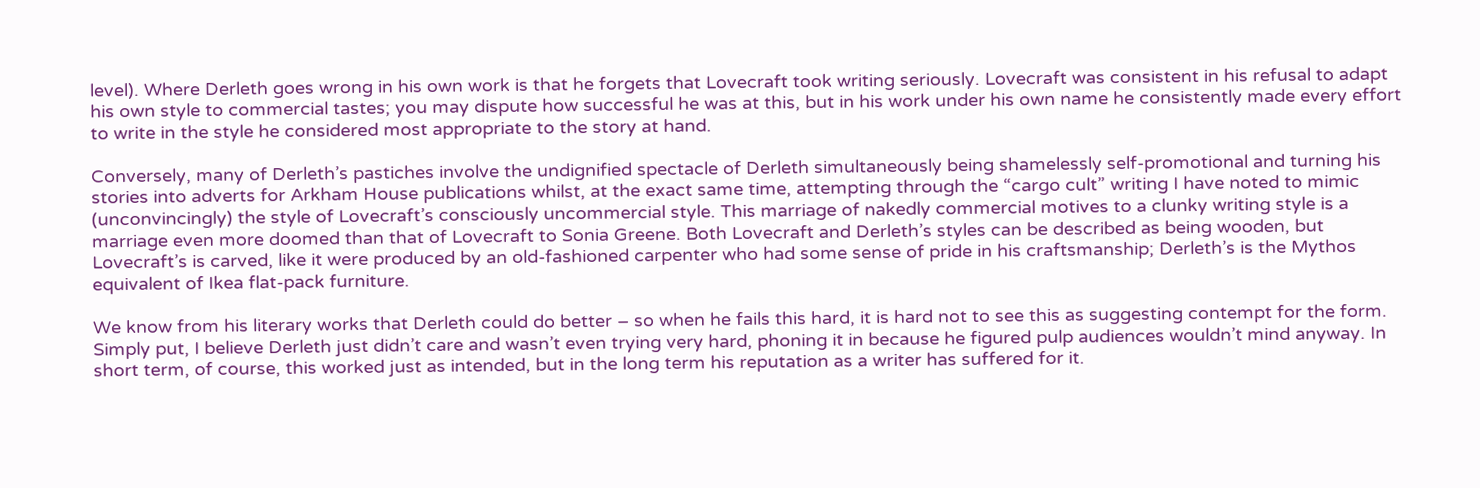level). Where Derleth goes wrong in his own work is that he forgets that Lovecraft took writing seriously. Lovecraft was consistent in his refusal to adapt his own style to commercial tastes; you may dispute how successful he was at this, but in his work under his own name he consistently made every effort to write in the style he considered most appropriate to the story at hand.

Conversely, many of Derleth’s pastiches involve the undignified spectacle of Derleth simultaneously being shamelessly self-promotional and turning his stories into adverts for Arkham House publications whilst, at the exact same time, attempting through the “cargo cult” writing I have noted to mimic (unconvincingly) the style of Lovecraft’s consciously uncommercial style. This marriage of nakedly commercial motives to a clunky writing style is a marriage even more doomed than that of Lovecraft to Sonia Greene. Both Lovecraft and Derleth’s styles can be described as being wooden, but Lovecraft’s is carved, like it were produced by an old-fashioned carpenter who had some sense of pride in his craftsmanship; Derleth’s is the Mythos equivalent of Ikea flat-pack furniture.

We know from his literary works that Derleth could do better – so when he fails this hard, it is hard not to see this as suggesting contempt for the form. Simply put, I believe Derleth just didn’t care and wasn’t even trying very hard, phoning it in because he figured pulp audiences wouldn’t mind anyway. In short term, of course, this worked just as intended, but in the long term his reputation as a writer has suffered for it.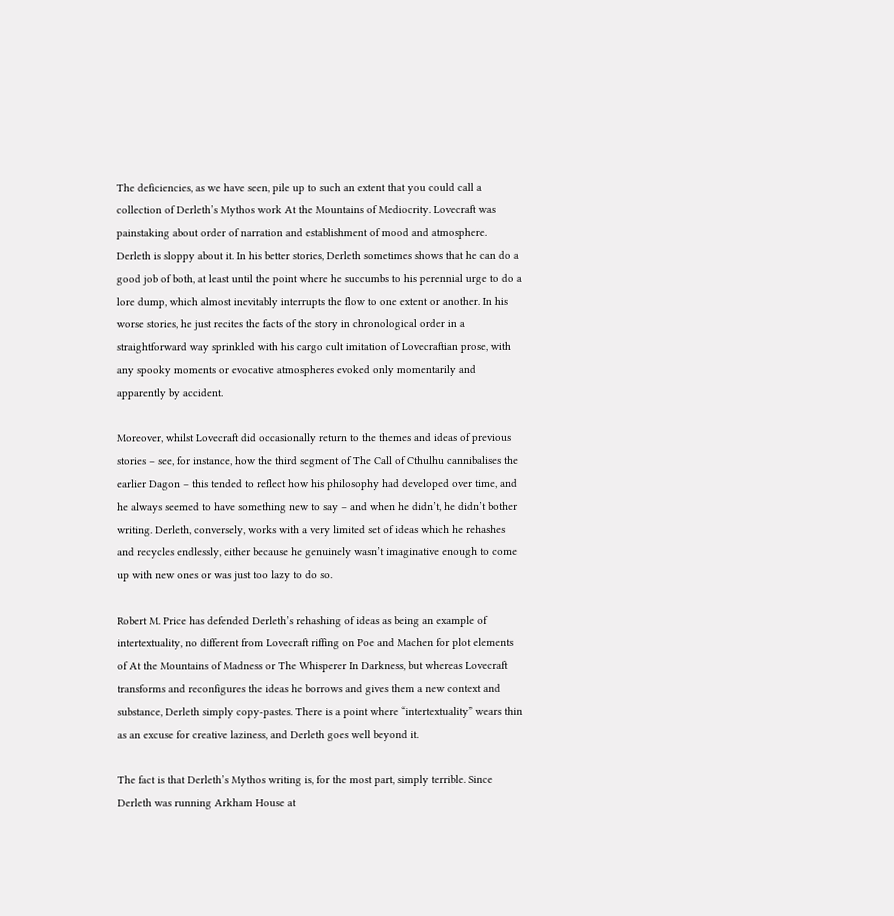The deficiencies, as we have seen, pile up to such an extent that you could call a collection of Derleth’s Mythos work At the Mountains of Mediocrity. Lovecraft was painstaking about order of narration and establishment of mood and atmosphere. Derleth is sloppy about it. In his better stories, Derleth sometimes shows that he can do a good job of both, at least until the point where he succumbs to his perennial urge to do a lore dump, which almost inevitably interrupts the flow to one extent or another. In his worse stories, he just recites the facts of the story in chronological order in a straightforward way sprinkled with his cargo cult imitation of Lovecraftian prose, with any spooky moments or evocative atmospheres evoked only momentarily and apparently by accident.

Moreover, whilst Lovecraft did occasionally return to the themes and ideas of previous stories – see, for instance, how the third segment of The Call of Cthulhu cannibalises the earlier Dagon – this tended to reflect how his philosophy had developed over time, and he always seemed to have something new to say – and when he didn’t, he didn’t bother writing. Derleth, conversely, works with a very limited set of ideas which he rehashes and recycles endlessly, either because he genuinely wasn’t imaginative enough to come up with new ones or was just too lazy to do so.

Robert M. Price has defended Derleth’s rehashing of ideas as being an example of intertextuality, no different from Lovecraft riffing on Poe and Machen for plot elements of At the Mountains of Madness or The Whisperer In Darkness, but whereas Lovecraft transforms and reconfigures the ideas he borrows and gives them a new context and substance, Derleth simply copy-pastes. There is a point where “intertextuality” wears thin as an excuse for creative laziness, and Derleth goes well beyond it.

The fact is that Derleth’s Mythos writing is, for the most part, simply terrible. Since Derleth was running Arkham House at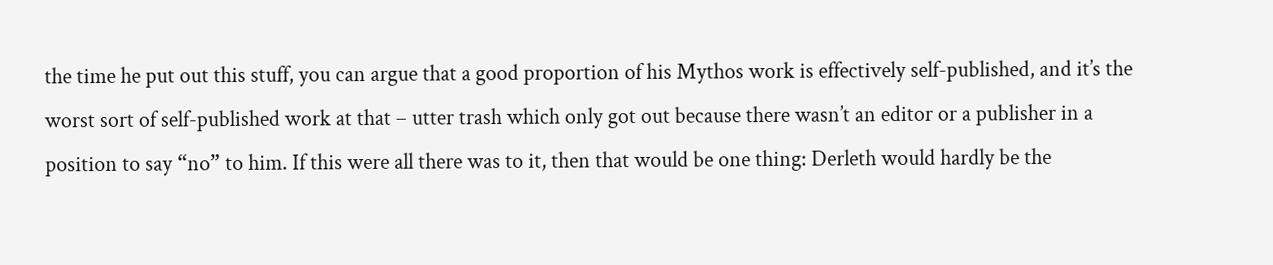the time he put out this stuff, you can argue that a good proportion of his Mythos work is effectively self-published, and it’s the worst sort of self-published work at that – utter trash which only got out because there wasn’t an editor or a publisher in a position to say “no” to him. If this were all there was to it, then that would be one thing: Derleth would hardly be the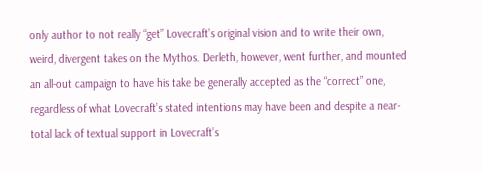only author to not really “get” Lovecraft’s original vision and to write their own, weird, divergent takes on the Mythos. Derleth, however, went further, and mounted an all-out campaign to have his take be generally accepted as the “correct” one, regardless of what Lovecraft’s stated intentions may have been and despite a near-total lack of textual support in Lovecraft’s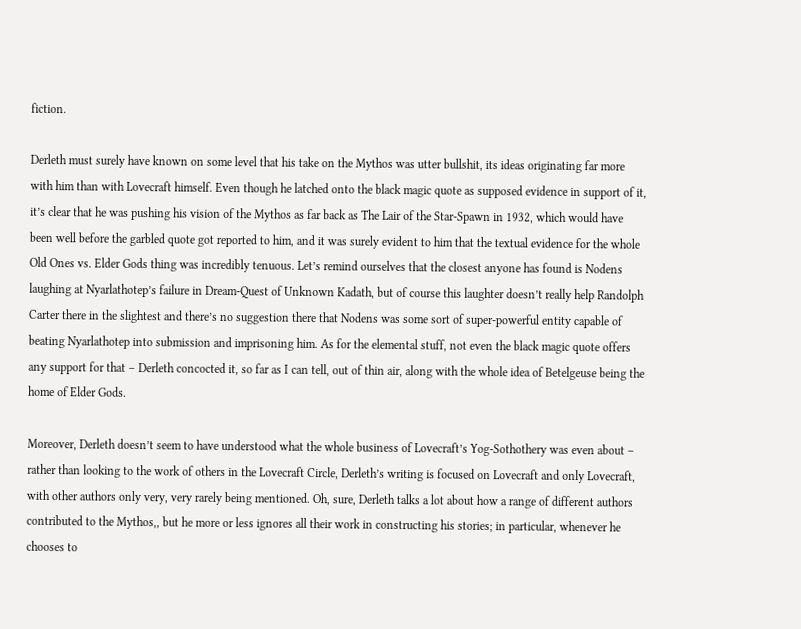fiction.

Derleth must surely have known on some level that his take on the Mythos was utter bullshit, its ideas originating far more with him than with Lovecraft himself. Even though he latched onto the black magic quote as supposed evidence in support of it, it’s clear that he was pushing his vision of the Mythos as far back as The Lair of the Star-Spawn in 1932, which would have been well before the garbled quote got reported to him, and it was surely evident to him that the textual evidence for the whole Old Ones vs. Elder Gods thing was incredibly tenuous. Let’s remind ourselves that the closest anyone has found is Nodens laughing at Nyarlathotep’s failure in Dream-Quest of Unknown Kadath, but of course this laughter doesn’t really help Randolph Carter there in the slightest and there’s no suggestion there that Nodens was some sort of super-powerful entity capable of beating Nyarlathotep into submission and imprisoning him. As for the elemental stuff, not even the black magic quote offers any support for that – Derleth concocted it, so far as I can tell, out of thin air, along with the whole idea of Betelgeuse being the home of Elder Gods.

Moreover, Derleth doesn’t seem to have understood what the whole business of Lovecraft’s Yog-Sothothery was even about – rather than looking to the work of others in the Lovecraft Circle, Derleth’s writing is focused on Lovecraft and only Lovecraft, with other authors only very, very rarely being mentioned. Oh, sure, Derleth talks a lot about how a range of different authors contributed to the Mythos,, but he more or less ignores all their work in constructing his stories; in particular, whenever he chooses to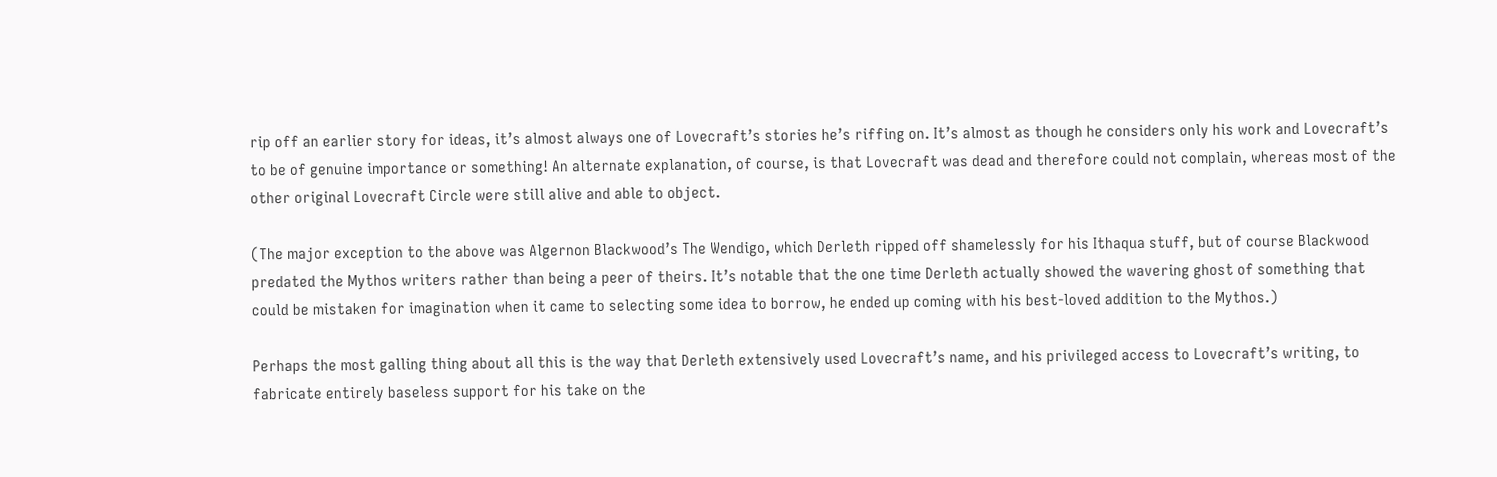rip off an earlier story for ideas, it’s almost always one of Lovecraft’s stories he’s riffing on. It’s almost as though he considers only his work and Lovecraft’s to be of genuine importance or something! An alternate explanation, of course, is that Lovecraft was dead and therefore could not complain, whereas most of the other original Lovecraft Circle were still alive and able to object.

(The major exception to the above was Algernon Blackwood’s The Wendigo, which Derleth ripped off shamelessly for his Ithaqua stuff, but of course Blackwood predated the Mythos writers rather than being a peer of theirs. It’s notable that the one time Derleth actually showed the wavering ghost of something that could be mistaken for imagination when it came to selecting some idea to borrow, he ended up coming with his best-loved addition to the Mythos.)

Perhaps the most galling thing about all this is the way that Derleth extensively used Lovecraft’s name, and his privileged access to Lovecraft’s writing, to fabricate entirely baseless support for his take on the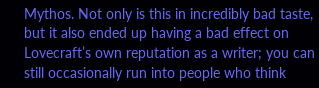Mythos. Not only is this in incredibly bad taste, but it also ended up having a bad effect on Lovecraft’s own reputation as a writer; you can still occasionally run into people who think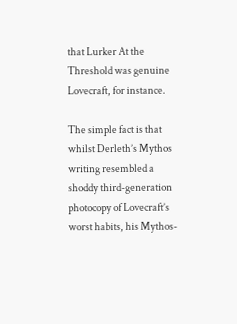that Lurker At the Threshold was genuine Lovecraft, for instance.

The simple fact is that whilst Derleth’s Mythos writing resembled a shoddy third-generation photocopy of Lovecraft’s worst habits, his Mythos-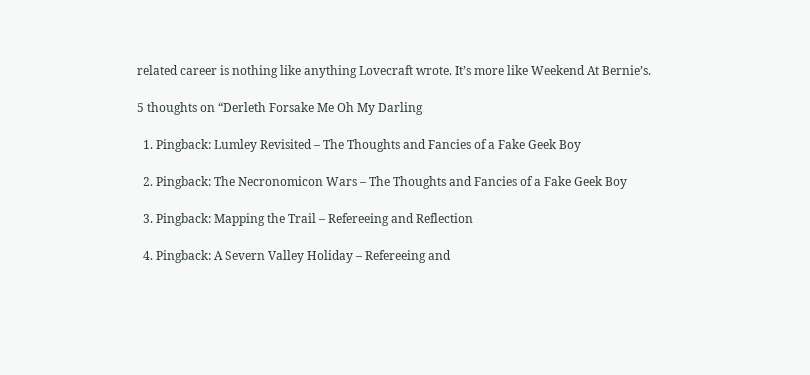related career is nothing like anything Lovecraft wrote. It’s more like Weekend At Bernie’s.

5 thoughts on “Derleth Forsake Me Oh My Darling

  1. Pingback: Lumley Revisited – The Thoughts and Fancies of a Fake Geek Boy

  2. Pingback: The Necronomicon Wars – The Thoughts and Fancies of a Fake Geek Boy

  3. Pingback: Mapping the Trail – Refereeing and Reflection

  4. Pingback: A Severn Valley Holiday – Refereeing and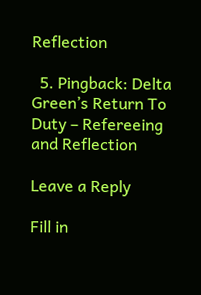Reflection

  5. Pingback: Delta Green’s Return To Duty – Refereeing and Reflection

Leave a Reply

Fill in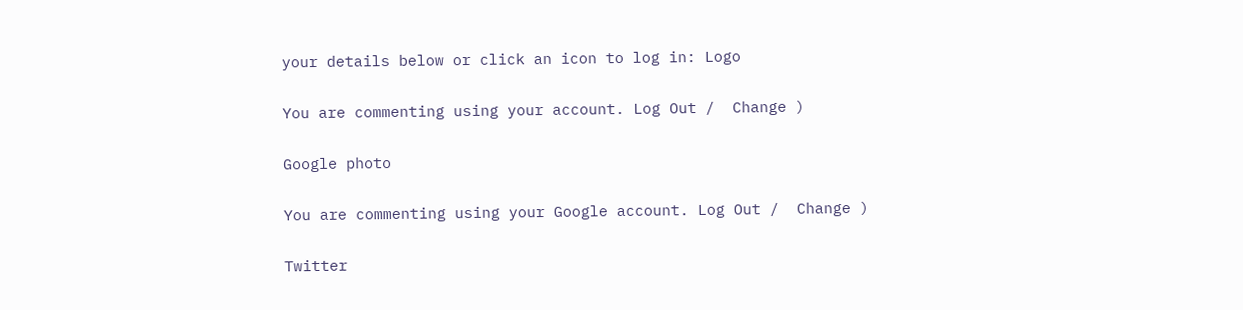your details below or click an icon to log in: Logo

You are commenting using your account. Log Out /  Change )

Google photo

You are commenting using your Google account. Log Out /  Change )

Twitter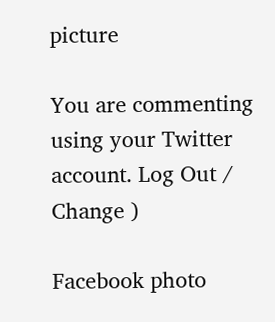picture

You are commenting using your Twitter account. Log Out /  Change )

Facebook photo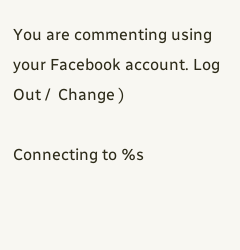You are commenting using your Facebook account. Log Out /  Change )

Connecting to %s